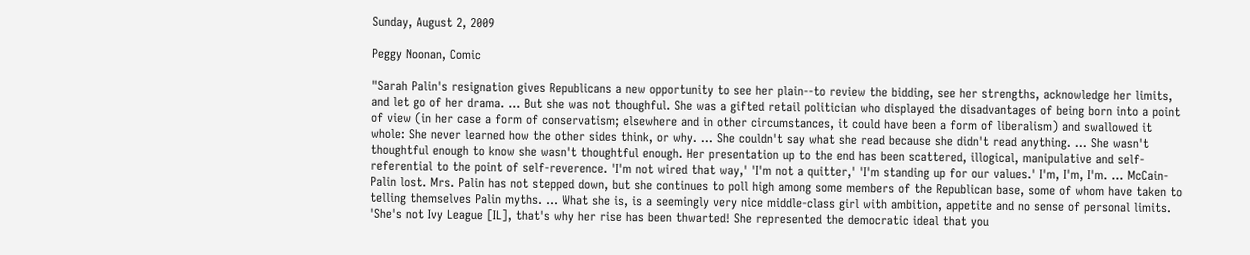Sunday, August 2, 2009

Peggy Noonan, Comic

"Sarah Palin's resignation gives Republicans a new opportunity to see her plain--to review the bidding, see her strengths, acknowledge her limits, and let go of her drama. ... But she was not thoughful. She was a gifted retail politician who displayed the disadvantages of being born into a point of view (in her case a form of conservatism; elsewhere and in other circumstances, it could have been a form of liberalism) and swallowed it whole: She never learned how the other sides think, or why. ... She couldn't say what she read because she didn't read anything. ... She wasn't thoughtful enough to know she wasn't thoughtful enough. Her presentation up to the end has been scattered, illogical, manipulative and self-referential to the point of self-reverence. 'I'm not wired that way,' 'I'm not a quitter,' 'I'm standing up for our values.' I'm, I'm, I'm. ... McCain-Palin lost. Mrs. Palin has not stepped down, but she continues to poll high among some members of the Republican base, some of whom have taken to telling themselves Palin myths. ... What she is, is a seemingly very nice middle-class girl with ambition, appetite and no sense of personal limits. 'She's not Ivy League [IL], that's why her rise has been thwarted! She represented the democratic ideal that you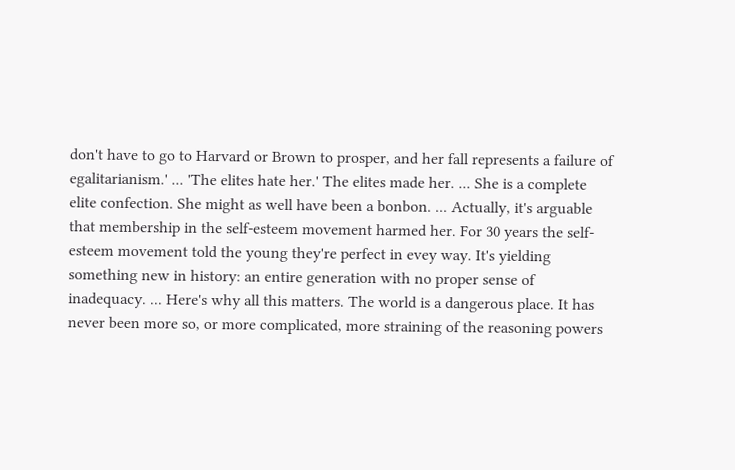don't have to go to Harvard or Brown to prosper, and her fall represents a failure of egalitarianism.' ... 'The elites hate her.' The elites made her. ... She is a complete elite confection. She might as well have been a bonbon. ... Actually, it's arguable that membership in the self-esteem movement harmed her. For 30 years the self-esteem movement told the young they're perfect in evey way. It's yielding something new in history: an entire generation with no proper sense of inadequacy. ... Here's why all this matters. The world is a dangerous place. It has never been more so, or more complicated, more straining of the reasoning powers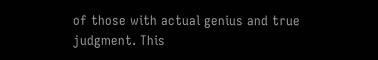of those with actual genius and true judgment. This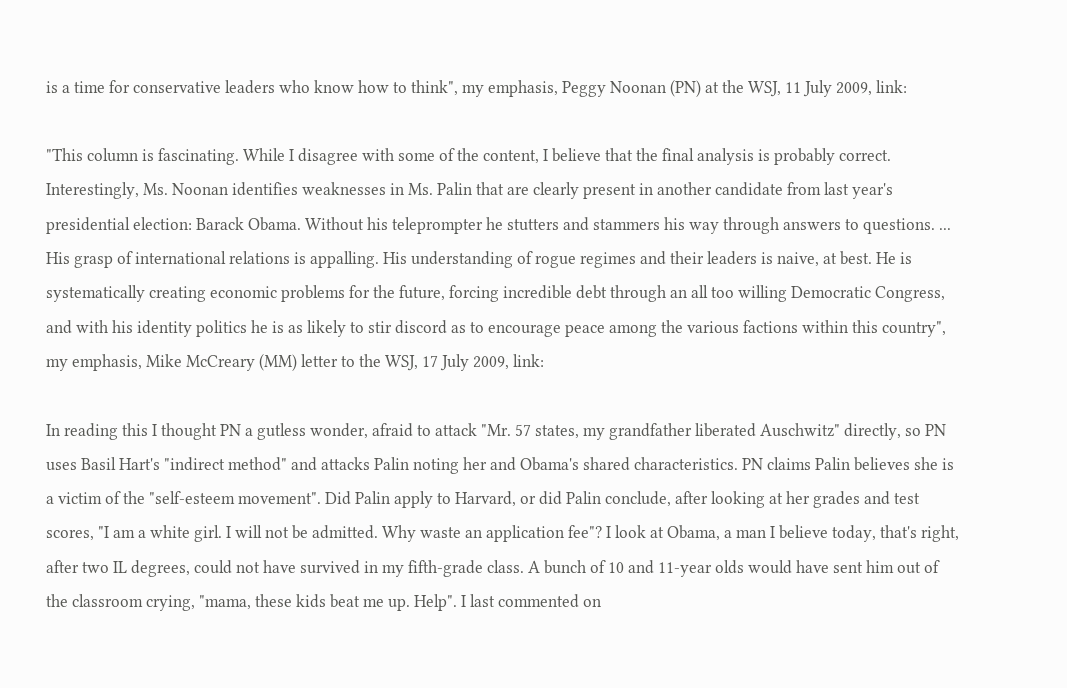is a time for conservative leaders who know how to think", my emphasis, Peggy Noonan (PN) at the WSJ, 11 July 2009, link:

"This column is fascinating. While I disagree with some of the content, I believe that the final analysis is probably correct. Interestingly, Ms. Noonan identifies weaknesses in Ms. Palin that are clearly present in another candidate from last year's presidential election: Barack Obama. Without his teleprompter he stutters and stammers his way through answers to questions. ... His grasp of international relations is appalling. His understanding of rogue regimes and their leaders is naive, at best. He is systematically creating economic problems for the future, forcing incredible debt through an all too willing Democratic Congress, and with his identity politics he is as likely to stir discord as to encourage peace among the various factions within this country", my emphasis, Mike McCreary (MM) letter to the WSJ, 17 July 2009, link:

In reading this I thought PN a gutless wonder, afraid to attack "Mr. 57 states, my grandfather liberated Auschwitz" directly, so PN uses Basil Hart's "indirect method" and attacks Palin noting her and Obama's shared characteristics. PN claims Palin believes she is a victim of the "self-esteem movement". Did Palin apply to Harvard, or did Palin conclude, after looking at her grades and test scores, "I am a white girl. I will not be admitted. Why waste an application fee"? I look at Obama, a man I believe today, that's right, after two IL degrees, could not have survived in my fifth-grade class. A bunch of 10 and 11-year olds would have sent him out of the classroom crying, "mama, these kids beat me up. Help". I last commented on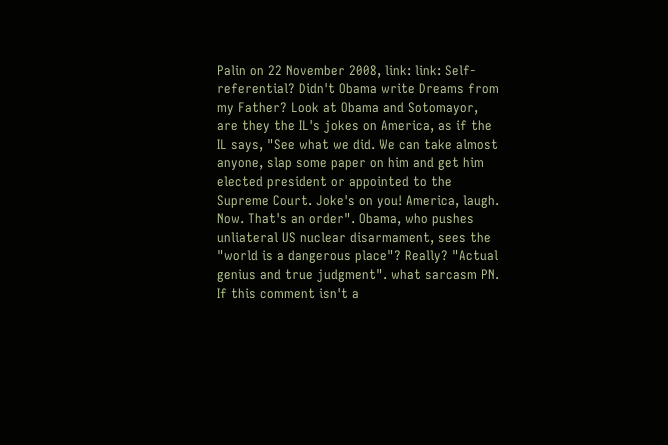Palin on 22 November 2008, link: link: Self-referential? Didn't Obama write Dreams from my Father? Look at Obama and Sotomayor, are they the IL's jokes on America, as if the IL says, "See what we did. We can take almost anyone, slap some paper on him and get him elected president or appointed to the Supreme Court. Joke's on you! America, laugh. Now. That's an order". Obama, who pushes unliateral US nuclear disarmament, sees the "world is a dangerous place"? Really? "Actual genius and true judgment". what sarcasm PN. If this comment isn't a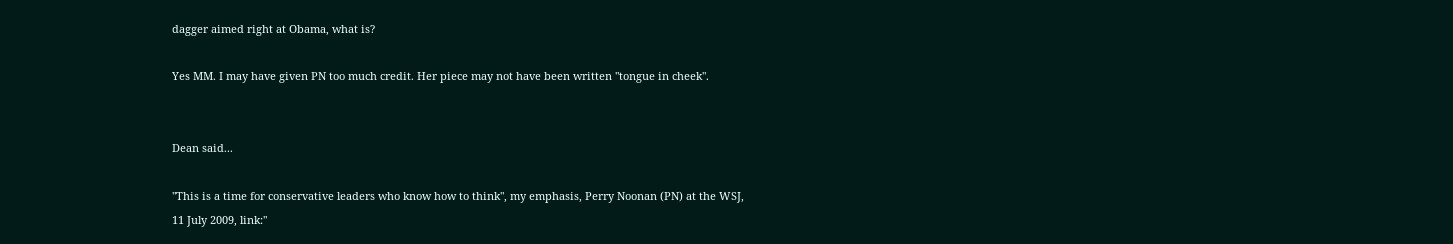dagger aimed right at Obama, what is?

Yes MM. I may have given PN too much credit. Her piece may not have been written "tongue in cheek".


Dean said...

"This is a time for conservative leaders who know how to think", my emphasis, Perry Noonan (PN) at the WSJ, 11 July 2009, link:"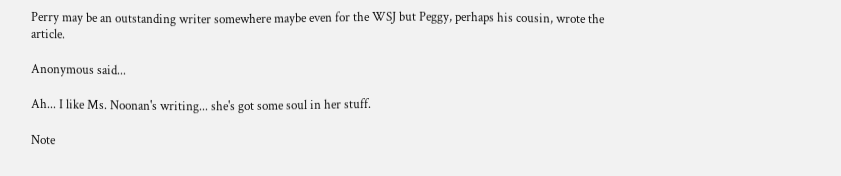Perry may be an outstanding writer somewhere maybe even for the WSJ but Peggy, perhaps his cousin, wrote the article.

Anonymous said...

Ah... I like Ms. Noonan's writing... she's got some soul in her stuff.

Note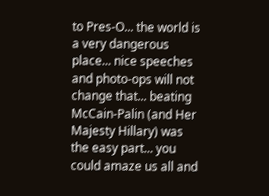to Pres-O... the world is a very dangerous place... nice speeches and photo-ops will not change that... beating McCain-Palin (and Her Majesty Hillary) was the easy part... you could amaze us all and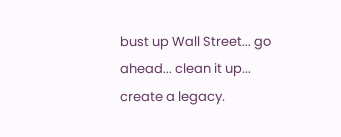bust up Wall Street... go ahead... clean it up... create a legacy.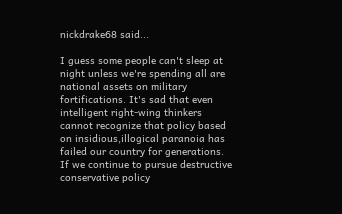nickdrake68 said...

I guess some people can't sleep at night unless we're spending all are national assets on military fortifications. It's sad that even intelligent right-wing thinkers cannot recognize that policy based on insidious,illogical paranoia has failed our country for generations. If we continue to pursue destructive conservative policy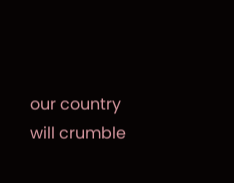our country will crumble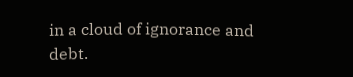in a cloud of ignorance and debt.